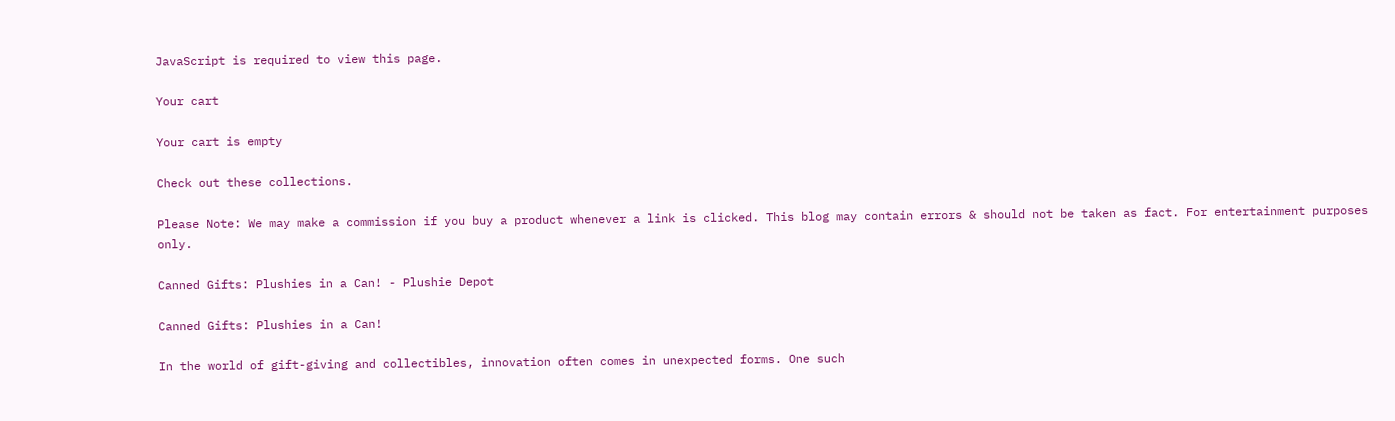JavaScript is required to view this page.

Your cart

Your cart is empty

Check out these collections.

Please Note: We may make a commission if you buy a product whenever a link is clicked. This blog may contain errors & should not be taken as fact. For entertainment purposes only.

Canned Gifts: Plushies in a Can! - Plushie Depot

Canned Gifts: Plushies in a Can!

In the world of gift-giving and collectibles, innovation often comes in unexpected forms. One such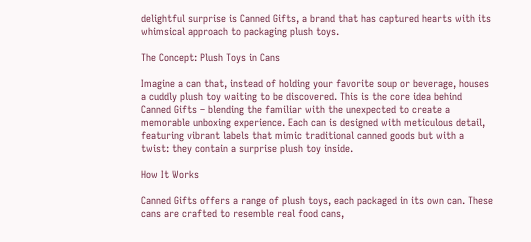delightful surprise is Canned Gifts, a brand that has captured hearts with its whimsical approach to packaging plush toys.

The Concept: Plush Toys in Cans

Imagine a can that, instead of holding your favorite soup or beverage, houses a cuddly plush toy waiting to be discovered. This is the core idea behind Canned Gifts – blending the familiar with the unexpected to create a memorable unboxing experience. Each can is designed with meticulous detail, featuring vibrant labels that mimic traditional canned goods but with a twist: they contain a surprise plush toy inside.

How It Works

Canned Gifts offers a range of plush toys, each packaged in its own can. These cans are crafted to resemble real food cans,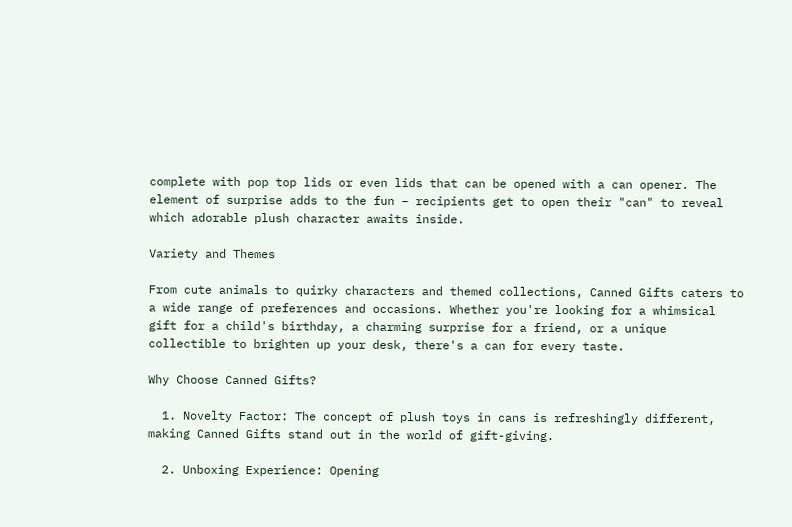complete with pop top lids or even lids that can be opened with a can opener. The element of surprise adds to the fun – recipients get to open their "can" to reveal which adorable plush character awaits inside.

Variety and Themes

From cute animals to quirky characters and themed collections, Canned Gifts caters to a wide range of preferences and occasions. Whether you're looking for a whimsical gift for a child's birthday, a charming surprise for a friend, or a unique collectible to brighten up your desk, there's a can for every taste.

Why Choose Canned Gifts?

  1. Novelty Factor: The concept of plush toys in cans is refreshingly different, making Canned Gifts stand out in the world of gift-giving.

  2. Unboxing Experience: Opening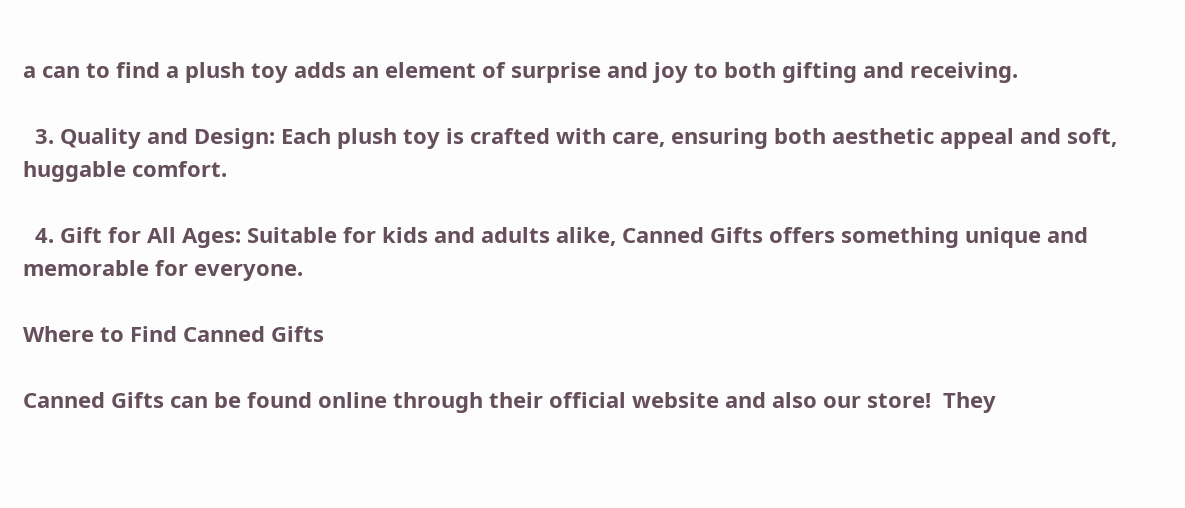a can to find a plush toy adds an element of surprise and joy to both gifting and receiving.

  3. Quality and Design: Each plush toy is crafted with care, ensuring both aesthetic appeal and soft, huggable comfort.

  4. Gift for All Ages: Suitable for kids and adults alike, Canned Gifts offers something unique and memorable for everyone.

Where to Find Canned Gifts

Canned Gifts can be found online through their official website and also our store!  They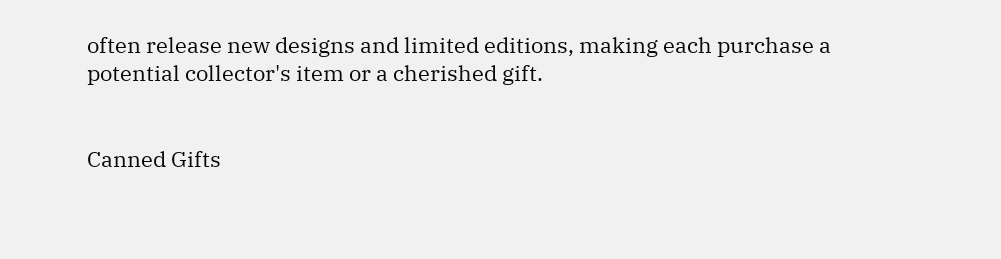often release new designs and limited editions, making each purchase a potential collector's item or a cherished gift.


Canned Gifts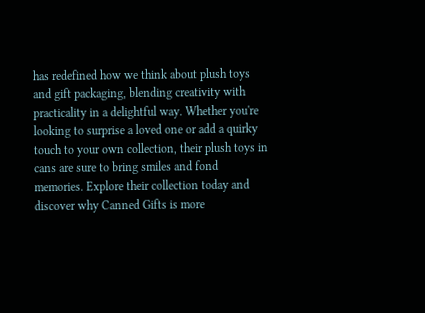has redefined how we think about plush toys and gift packaging, blending creativity with practicality in a delightful way. Whether you're looking to surprise a loved one or add a quirky touch to your own collection, their plush toys in cans are sure to bring smiles and fond memories. Explore their collection today and discover why Canned Gifts is more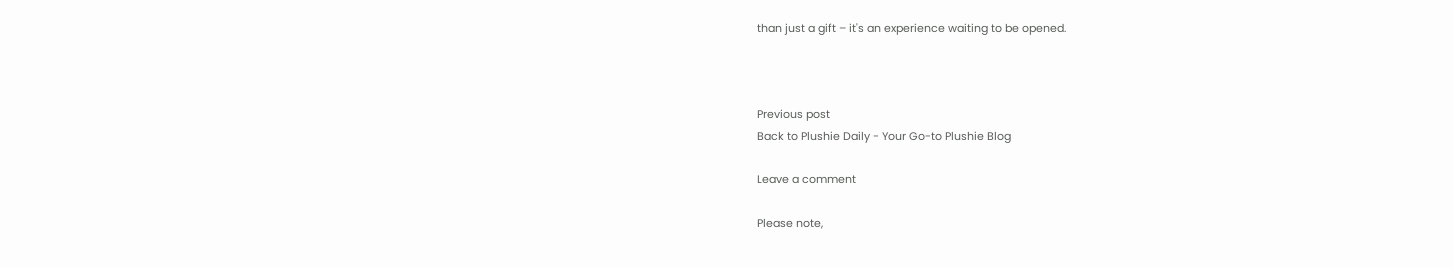than just a gift – it's an experience waiting to be opened.



Previous post
Back to Plushie Daily - Your Go-to Plushie Blog

Leave a comment

Please note,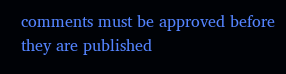comments must be approved before they are published